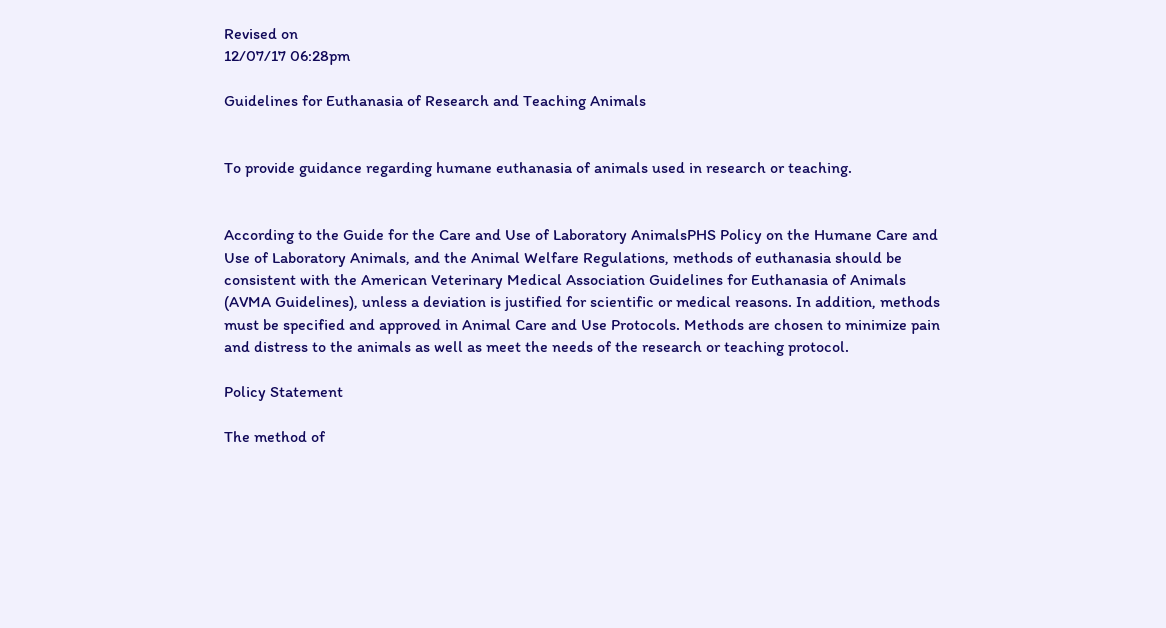Revised on
12/07/17 06:28pm

Guidelines for Euthanasia of Research and Teaching Animals


To provide guidance regarding humane euthanasia of animals used in research or teaching.


According to the Guide for the Care and Use of Laboratory AnimalsPHS Policy on the Humane Care and Use of Laboratory Animals, and the Animal Welfare Regulations, methods of euthanasia should be consistent with the American Veterinary Medical Association Guidelines for Euthanasia of Animals (AVMA Guidelines), unless a deviation is justified for scientific or medical reasons. In addition, methods must be specified and approved in Animal Care and Use Protocols. Methods are chosen to minimize pain and distress to the animals as well as meet the needs of the research or teaching protocol.

Policy Statement

The method of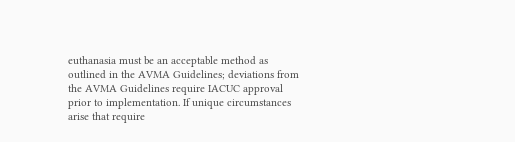euthanasia must be an acceptable method as outlined in the AVMA Guidelines; deviations from the AVMA Guidelines require IACUC approval prior to implementation. If unique circumstances arise that require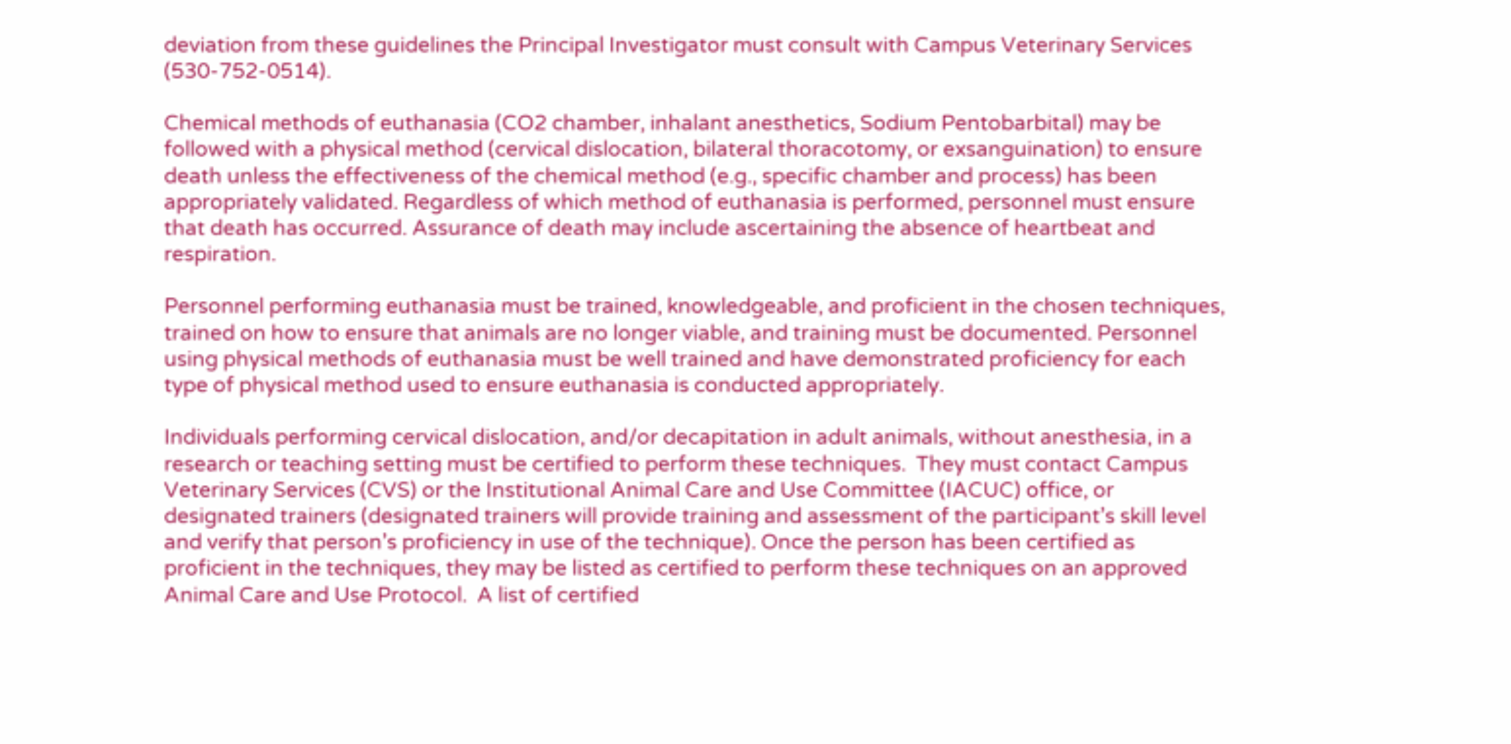deviation from these guidelines the Principal Investigator must consult with Campus Veterinary Services (530-752-0514).

Chemical methods of euthanasia (CO2 chamber, inhalant anesthetics, Sodium Pentobarbital) may be followed with a physical method (cervical dislocation, bilateral thoracotomy, or exsanguination) to ensure death unless the effectiveness of the chemical method (e.g., specific chamber and process) has been appropriately validated. Regardless of which method of euthanasia is performed, personnel must ensure that death has occurred. Assurance of death may include ascertaining the absence of heartbeat and respiration.

Personnel performing euthanasia must be trained, knowledgeable, and proficient in the chosen techniques, trained on how to ensure that animals are no longer viable, and training must be documented. Personnel using physical methods of euthanasia must be well trained and have demonstrated proficiency for each type of physical method used to ensure euthanasia is conducted appropriately.

Individuals performing cervical dislocation, and/or decapitation in adult animals, without anesthesia, in a research or teaching setting must be certified to perform these techniques.  They must contact Campus Veterinary Services (CVS) or the Institutional Animal Care and Use Committee (IACUC) office, or designated trainers (designated trainers will provide training and assessment of the participant’s skill level and verify that person’s proficiency in use of the technique). Once the person has been certified as proficient in the techniques, they may be listed as certified to perform these techniques on an approved Animal Care and Use Protocol.  A list of certified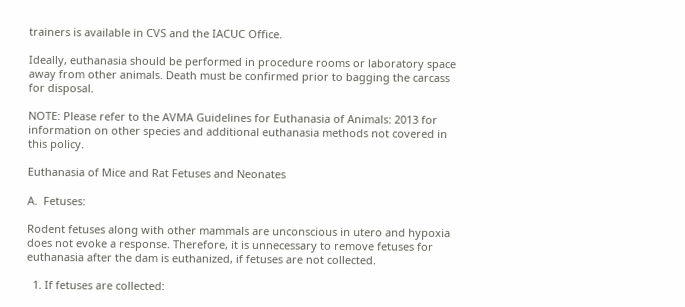trainers is available in CVS and the IACUC Office.

Ideally, euthanasia should be performed in procedure rooms or laboratory space away from other animals. Death must be confirmed prior to bagging the carcass for disposal.

NOTE: Please refer to the AVMA Guidelines for Euthanasia of Animals: 2013 for information on other species and additional euthanasia methods not covered in this policy.

Euthanasia of Mice and Rat Fetuses and Neonates

A.  Fetuses:

Rodent fetuses along with other mammals are unconscious in utero and hypoxia does not evoke a response. Therefore, it is unnecessary to remove fetuses for euthanasia after the dam is euthanized, if fetuses are not collected.

  1. If fetuses are collected: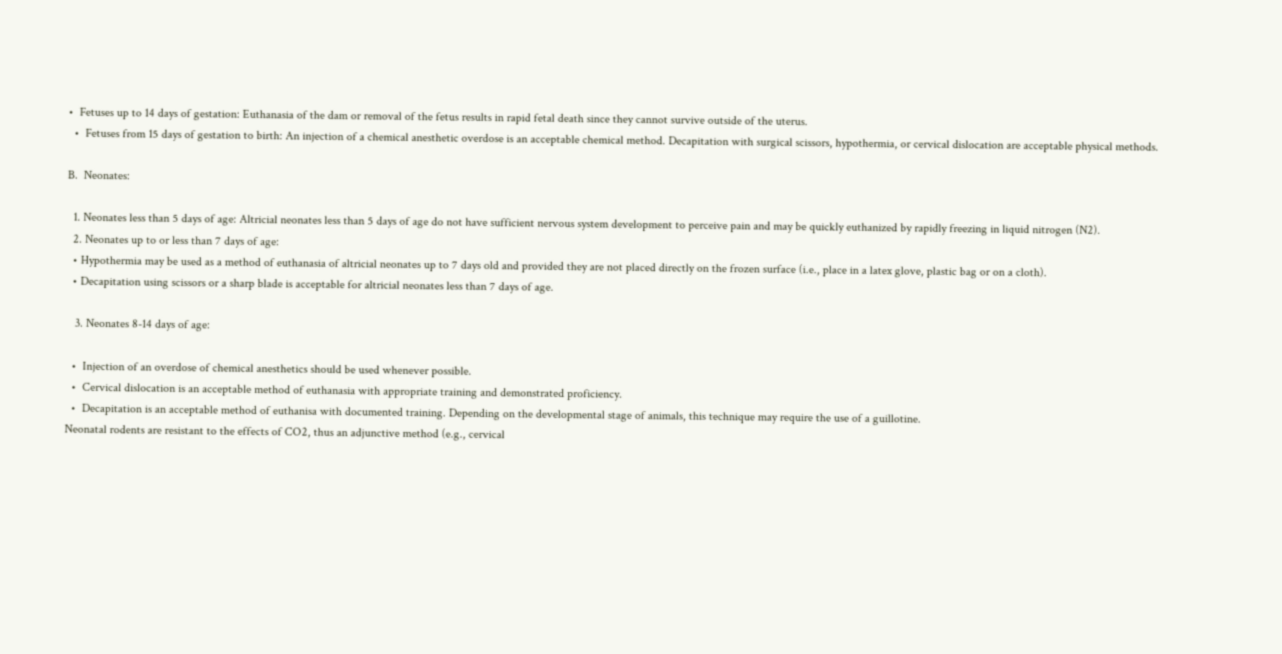•  Fetuses up to 14 days of gestation: Euthanasia of the dam or removal of the fetus results in rapid fetal death since they cannot survive outside of the uterus.
  •  Fetuses from 15 days of gestation to birth: An injection of a chemical anesthetic overdose is an acceptable chemical method. Decapitation with surgical scissors, hypothermia, or cervical dislocation are acceptable physical methods.

B.  Neonates:

  1. Neonates less than 5 days of age: Altricial neonates less than 5 days of age do not have sufficient nervous system development to perceive pain and may be quickly euthanized by rapidly freezing in liquid nitrogen (N2).
  2. Neonates up to or less than 7 days of age:
  • Hypothermia may be used as a method of euthanasia of altricial neonates up to 7 days old and provided they are not placed directly on the frozen surface (i.e., place in a latex glove, plastic bag or on a cloth).
  • Decapitation using scissors or a sharp blade is acceptable for altricial neonates less than 7 days of age.

   3. Neonates 8-14 days of age:

  •  Injection of an overdose of chemical anesthetics should be used whenever possible.
  •  Cervical dislocation is an acceptable method of euthanasia with appropriate training and demonstrated proficiency.
  •  Decapitation is an acceptable method of euthanisa with documented training. Depending on the developmental stage of animals, this technique may require the use of a guillotine.
Neonatal rodents are resistant to the effects of CO2, thus an adjunctive method (e.g., cervical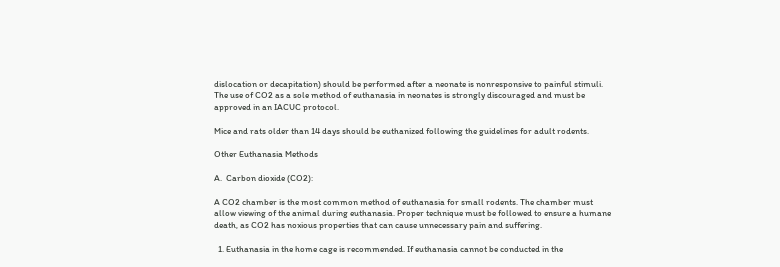dislocation or decapitation) should be performed after a neonate is nonresponsive to painful stimuli.  The use of CO2 as a sole method of euthanasia in neonates is strongly discouraged and must be approved in an IACUC protocol.

Mice and rats older than 14 days should be euthanized following the guidelines for adult rodents.

Other Euthanasia Methods

A.  Carbon dioxide (CO2):

A CO2 chamber is the most common method of euthanasia for small rodents. The chamber must allow viewing of the animal during euthanasia. Proper technique must be followed to ensure a humane death, as CO2 has noxious properties that can cause unnecessary pain and suffering.

  1. Euthanasia in the home cage is recommended. If euthanasia cannot be conducted in the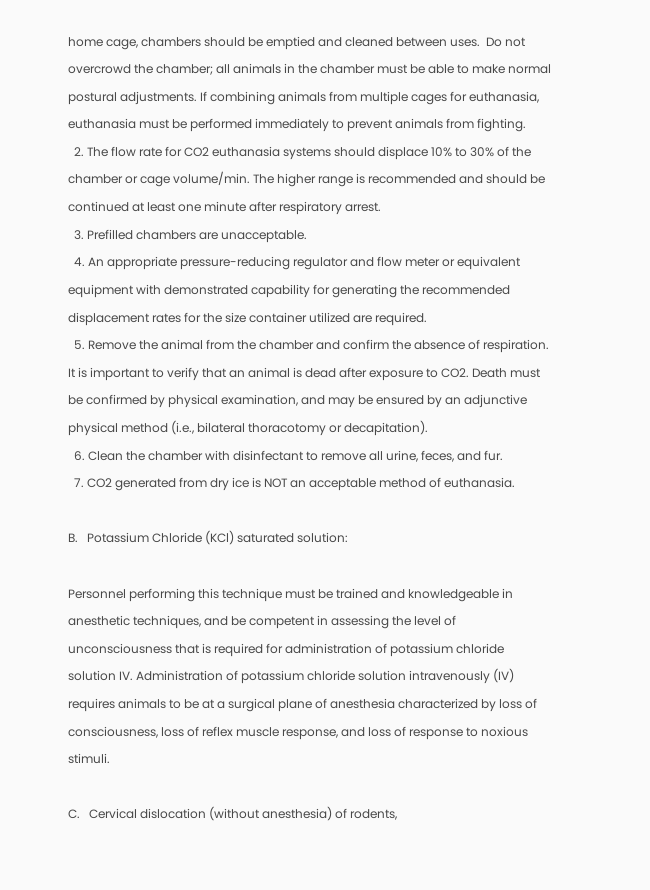home cage, chambers should be emptied and cleaned between uses.  Do not overcrowd the chamber; all animals in the chamber must be able to make normal postural adjustments. If combining animals from multiple cages for euthanasia, euthanasia must be performed immediately to prevent animals from fighting.
  2. The flow rate for CO2 euthanasia systems should displace 10% to 30% of the chamber or cage volume/min. The higher range is recommended and should be continued at least one minute after respiratory arrest.
  3. Prefilled chambers are unacceptable.
  4. An appropriate pressure-reducing regulator and flow meter or equivalent equipment with demonstrated capability for generating the recommended displacement rates for the size container utilized are required.
  5. Remove the animal from the chamber and confirm the absence of respiration. It is important to verify that an animal is dead after exposure to CO2. Death must be confirmed by physical examination, and may be ensured by an adjunctive physical method (i.e., bilateral thoracotomy or decapitation).
  6. Clean the chamber with disinfectant to remove all urine, feces, and fur.
  7. CO2 generated from dry ice is NOT an acceptable method of euthanasia.

B.   Potassium Chloride (KCl) saturated solution:

Personnel performing this technique must be trained and knowledgeable in anesthetic techniques, and be competent in assessing the level of unconsciousness that is required for administration of potassium chloride solution IV. Administration of potassium chloride solution intravenously (IV) requires animals to be at a surgical plane of anesthesia characterized by loss of consciousness, loss of reflex muscle response, and loss of response to noxious stimuli.

C.   Cervical dislocation (without anesthesia) of rodents,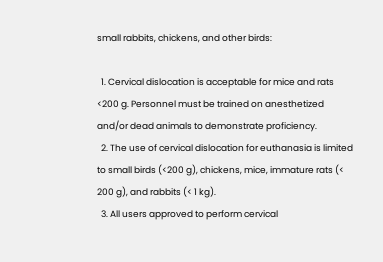small rabbits, chickens, and other birds:

  1. Cervical dislocation is acceptable for mice and rats <200 g. Personnel must be trained on anesthetized and/or dead animals to demonstrate proficiency.
  2. The use of cervical dislocation for euthanasia is limited to small birds (<200 g), chickens, mice, immature rats (< 200 g), and rabbits (< 1 kg).
  3. All users approved to perform cervical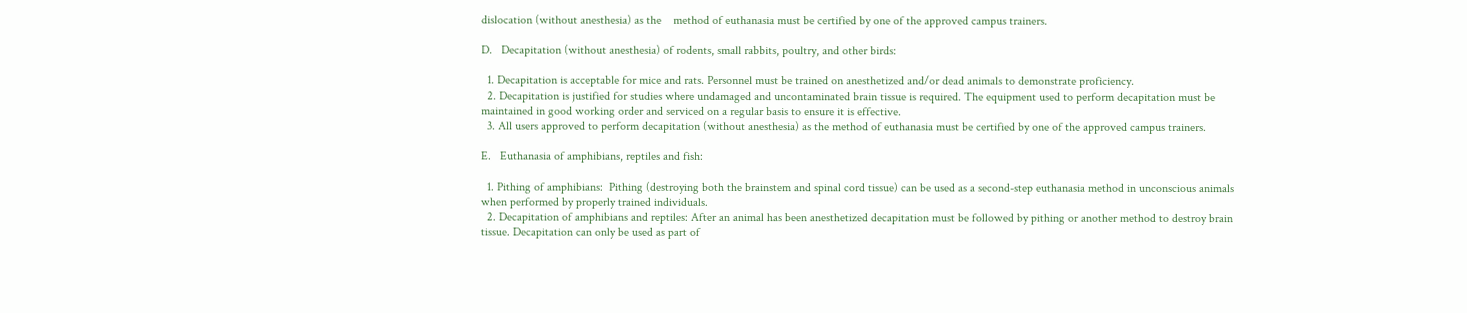dislocation (without anesthesia) as the    method of euthanasia must be certified by one of the approved campus trainers.

D.   Decapitation (without anesthesia) of rodents, small rabbits, poultry, and other birds:

  1. Decapitation is acceptable for mice and rats. Personnel must be trained on anesthetized and/or dead animals to demonstrate proficiency.
  2. Decapitation is justified for studies where undamaged and uncontaminated brain tissue is required. The equipment used to perform decapitation must be maintained in good working order and serviced on a regular basis to ensure it is effective.
  3. All users approved to perform decapitation (without anesthesia) as the method of euthanasia must be certified by one of the approved campus trainers.

E.   Euthanasia of amphibians, reptiles and fish:

  1. Pithing of amphibians:  Pithing (destroying both the brainstem and spinal cord tissue) can be used as a second-step euthanasia method in unconscious animals when performed by properly trained individuals.
  2. Decapitation of amphibians and reptiles: After an animal has been anesthetized decapitation must be followed by pithing or another method to destroy brain tissue. Decapitation can only be used as part of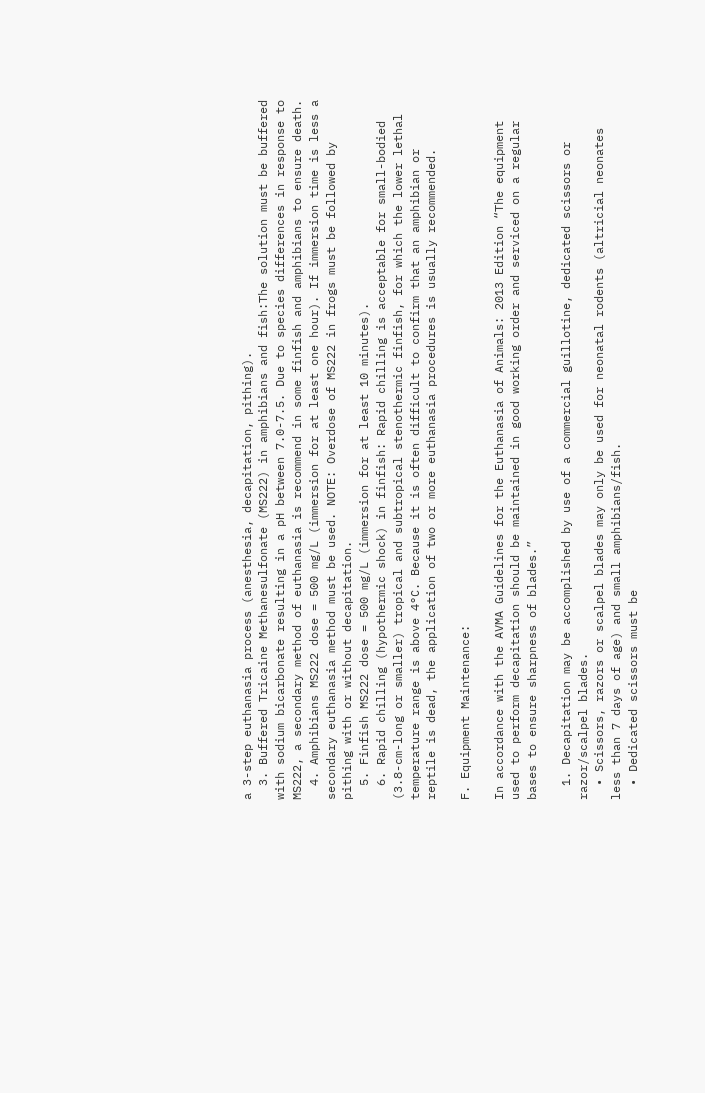a 3-step euthanasia process (anesthesia, decapitation, pithing).
  3. Buffered Tricaine Methanesulfonate (MS222) in amphibians and fish:The solution must be buffered with sodium bicarbonate resulting in a pH between 7.0-7.5. Due to species differences in response to MS222, a secondary method of euthanasia is recommend in some finfish and amphibians to ensure death.
  4. Amphibians MS222 dose = 500 mg/L (immersion for at least one hour). If immersion time is less a secondary euthanasia method must be used. NOTE: Overdose of MS222 in frogs must be followed by pithing with or without decapitation.
  5. Finfish MS222 dose = 500 mg/L (immersion for at least 10 minutes).
  6. Rapid chilling (hypothermic shock) in finfish: Rapid chilling is acceptable for small-bodied (3.8-cm-long or smaller) tropical and subtropical stenothermic finfish, for which the lower lethal temperature range is above 4°C. Because it is often difficult to confirm that an amphibian or reptile is dead, the application of two or more euthanasia procedures is usually recommended.

F. Equipment Maintenance:

In accordance with the AVMA Guidelines for the Euthanasia of Animals: 2013 Edition “The equipment used to perform decapitation should be maintained in good working order and serviced on a regular bases to ensure sharpness of blades.”

  1. Decapitation may be accomplished by use of a commercial guillotine, dedicated scissors or razor/scalpel blades.
  • Scissors, razors or scalpel blades may only be used for neonatal rodents (altricial neonates less than 7 days of age) and small amphibians/fish.
  • Dedicated scissors must be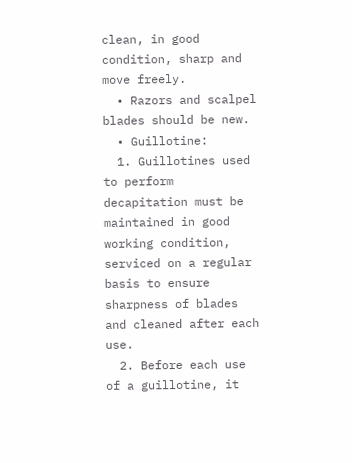clean, in good condition, sharp and move freely.
  • Razors and scalpel blades should be new.
  • Guillotine:
  1. Guillotines used to perform decapitation must be maintained in good working condition, serviced on a regular basis to ensure sharpness of blades and cleaned after each use.
  2. Before each use of a guillotine, it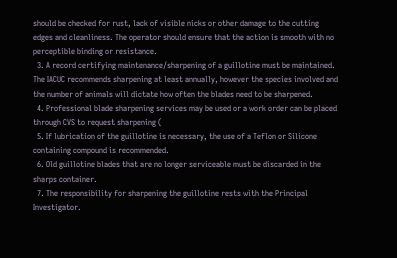should be checked for rust, lack of visible nicks or other damage to the cutting edges and cleanliness. The operator should ensure that the action is smooth with no perceptible binding or resistance.
  3. A record certifying maintenance/sharpening of a guillotine must be maintained. The IACUC recommends sharpening at least annually, however the species involved and the number of animals will dictate how often the blades need to be sharpened.
  4. Professional blade sharpening services may be used or a work order can be placed through CVS to request sharpening (
  5. If lubrication of the guillotine is necessary, the use of a Teflon or Silicone containing compound is recommended.
  6. Old guillotine blades that are no longer serviceable must be discarded in the sharps container.
  7. The responsibility for sharpening the guillotine rests with the Principal Investigator.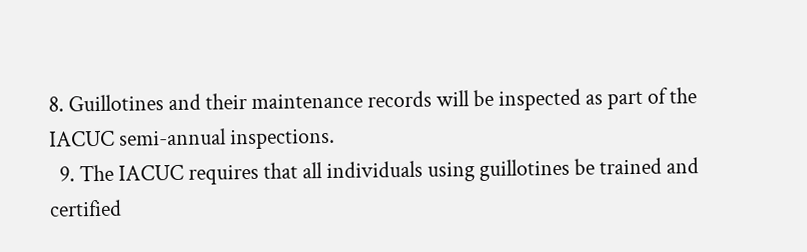8. Guillotines and their maintenance records will be inspected as part of the IACUC semi-annual inspections.
  9. The IACUC requires that all individuals using guillotines be trained and certified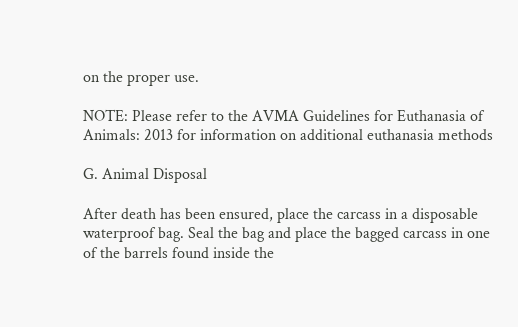on the proper use.

NOTE: Please refer to the AVMA Guidelines for Euthanasia of Animals: 2013 for information on additional euthanasia methods

G. Animal Disposal

After death has been ensured, place the carcass in a disposable waterproof bag. Seal the bag and place the bagged carcass in one of the barrels found inside the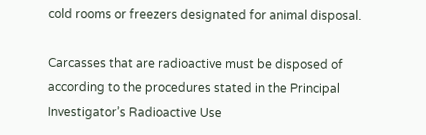cold rooms or freezers designated for animal disposal.

Carcasses that are radioactive must be disposed of according to the procedures stated in the Principal Investigator’s Radioactive Use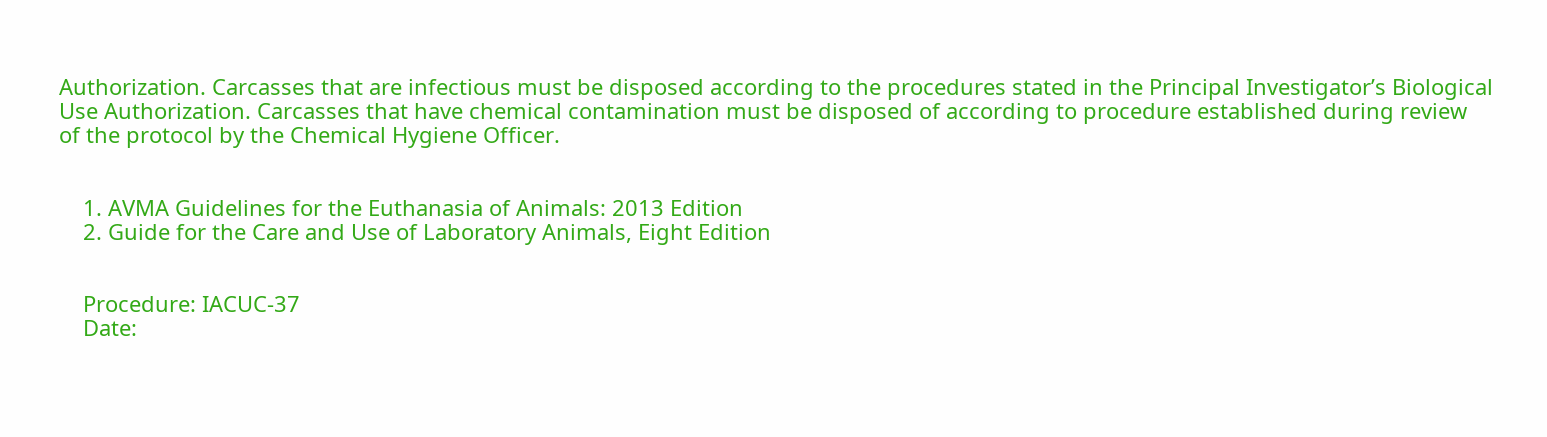Authorization. Carcasses that are infectious must be disposed according to the procedures stated in the Principal Investigator’s Biological Use Authorization. Carcasses that have chemical contamination must be disposed of according to procedure established during review of the protocol by the Chemical Hygiene Officer.


    1. AVMA Guidelines for the Euthanasia of Animals: 2013 Edition
    2. Guide for the Care and Use of Laboratory Animals, Eight Edition


    Procedure: IACUC-37
    Date: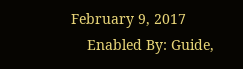February 9, 2017
    Enabled By: Guide,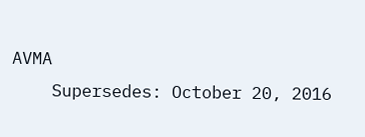AVMA
    Supersedes: October 20, 2016